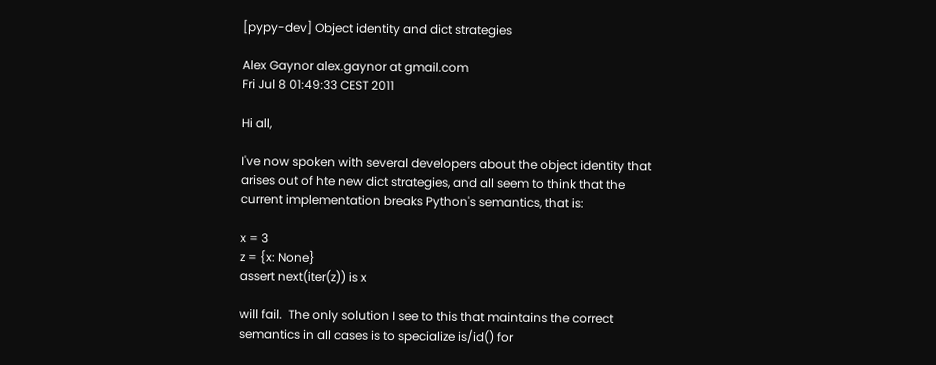[pypy-dev] Object identity and dict strategies

Alex Gaynor alex.gaynor at gmail.com
Fri Jul 8 01:49:33 CEST 2011

Hi all,

I've now spoken with several developers about the object identity that
arises out of hte new dict strategies, and all seem to think that the
current implementation breaks Python's semantics, that is:

x = 3
z = {x: None}
assert next(iter(z)) is x

will fail.  The only solution I see to this that maintains the correct
semantics in all cases is to specialize is/id() for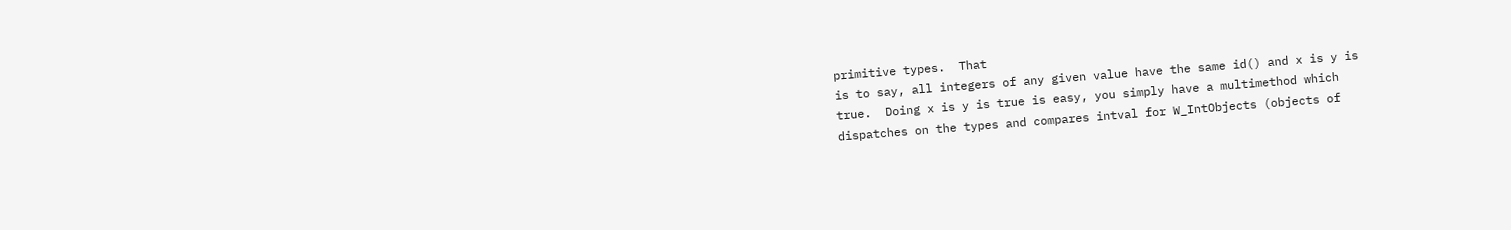primitive types.  That
is to say, all integers of any given value have the same id() and x is y is
true.  Doing x is y is true is easy, you simply have a multimethod which
dispatches on the types and compares intval for W_IntObjects (objects of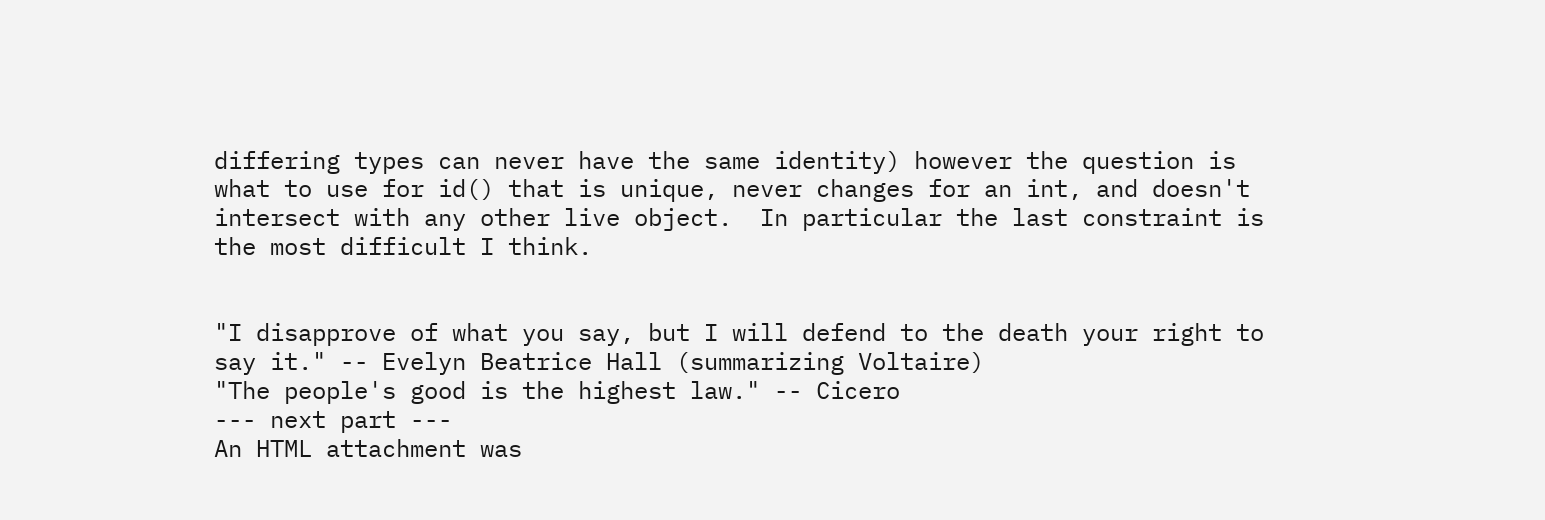differing types can never have the same identity) however the question is
what to use for id() that is unique, never changes for an int, and doesn't
intersect with any other live object.  In particular the last constraint is
the most difficult I think.


"I disapprove of what you say, but I will defend to the death your right to
say it." -- Evelyn Beatrice Hall (summarizing Voltaire)
"The people's good is the highest law." -- Cicero
--- next part ---
An HTML attachment was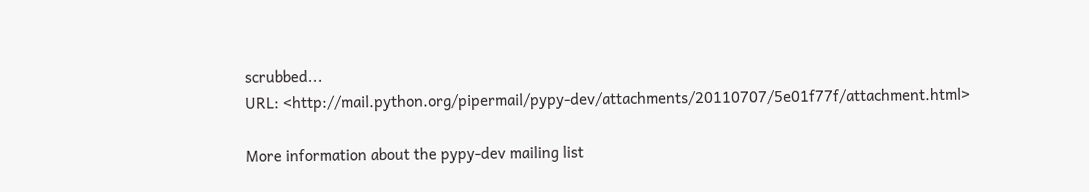scrubbed...
URL: <http://mail.python.org/pipermail/pypy-dev/attachments/20110707/5e01f77f/attachment.html>

More information about the pypy-dev mailing list